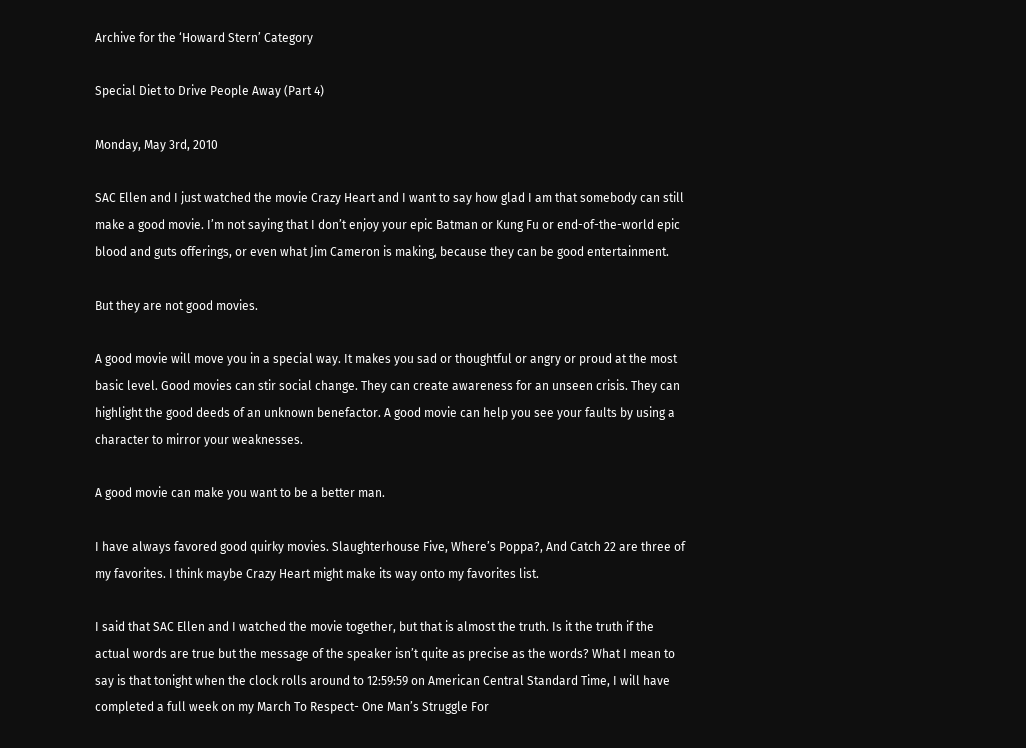Archive for the ‘Howard Stern’ Category

Special Diet to Drive People Away (Part 4)

Monday, May 3rd, 2010

SAC Ellen and I just watched the movie Crazy Heart and I want to say how glad I am that somebody can still make a good movie. I’m not saying that I don’t enjoy your epic Batman or Kung Fu or end-of-the-world epic blood and guts offerings, or even what Jim Cameron is making, because they can be good entertainment.

But they are not good movies.

A good movie will move you in a special way. It makes you sad or thoughtful or angry or proud at the most basic level. Good movies can stir social change. They can create awareness for an unseen crisis. They can highlight the good deeds of an unknown benefactor. A good movie can help you see your faults by using a character to mirror your weaknesses.

A good movie can make you want to be a better man.

I have always favored good quirky movies. Slaughterhouse Five, Where’s Poppa?, And Catch 22 are three of my favorites. I think maybe Crazy Heart might make its way onto my favorites list.

I said that SAC Ellen and I watched the movie together, but that is almost the truth. Is it the truth if the actual words are true but the message of the speaker isn’t quite as precise as the words? What I mean to say is that tonight when the clock rolls around to 12:59:59 on American Central Standard Time, I will have completed a full week on my March To Respect- One Man’s Struggle For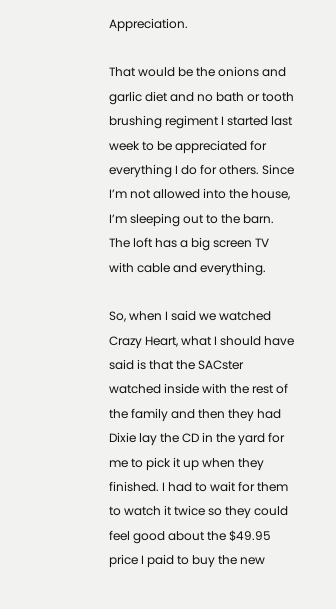Appreciation.

That would be the onions and garlic diet and no bath or tooth brushing regiment I started last week to be appreciated for everything I do for others. Since I’m not allowed into the house, I’m sleeping out to the barn. The loft has a big screen TV with cable and everything.

So, when I said we watched Crazy Heart, what I should have said is that the SACster watched inside with the rest of the family and then they had Dixie lay the CD in the yard for me to pick it up when they finished. I had to wait for them to watch it twice so they could feel good about the $49.95 price I paid to buy the new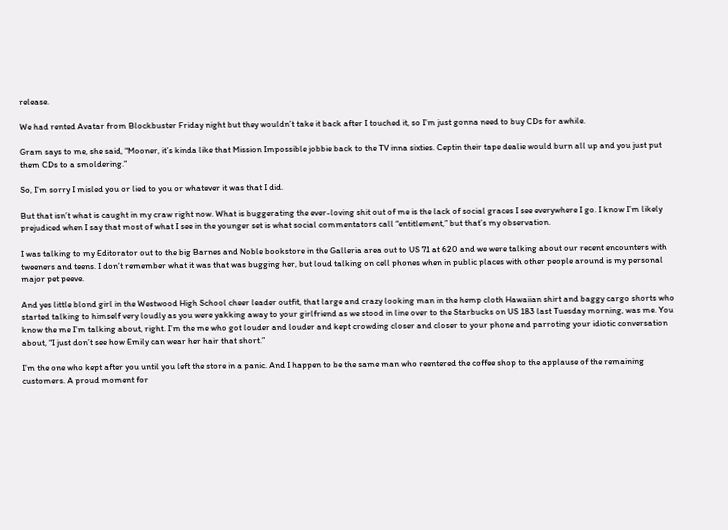release.

We had rented Avatar from Blockbuster Friday night but they wouldn’t take it back after I touched it, so I’m just gonna need to buy CDs for awhile.

Gram says to me, she said, “Mooner, it’s kinda like that Mission Impossible jobbie back to the TV inna sixties. Ceptin their tape dealie would burn all up and you just put them CDs to a smoldering.”

So, I’m sorry I misled you or lied to you or whatever it was that I did.

But that isn’t what is caught in my craw right now. What is buggerating the ever-loving shit out of me is the lack of social graces I see everywhere I go. I know I’m likely prejudiced when I say that most of what I see in the younger set is what social commentators call “entitlement,” but that’s my observation.

I was talking to my Editorator out to the big Barnes and Noble bookstore in the Galleria area out to US 71 at 620 and we were talking about our recent encounters with tweeners and teens. I don’t remember what it was that was bugging her, but loud talking on cell phones when in public places with other people around is my personal major pet peeve.

And yes little blond girl in the Westwood High School cheer leader outfit, that large and crazy looking man in the hemp cloth Hawaiian shirt and baggy cargo shorts who started talking to himself very loudly as you were yakking away to your girlfriend as we stood in line over to the Starbucks on US 183 last Tuesday morning, was me. You know the me I’m talking about, right. I’m the me who got louder and louder and kept crowding closer and closer to your phone and parroting your idiotic conversation about, “I just don’t see how Emily can wear her hair that short.”

I’m the one who kept after you until you left the store in a panic. And I happen to be the same man who reentered the coffee shop to the applause of the remaining customers. A proud moment for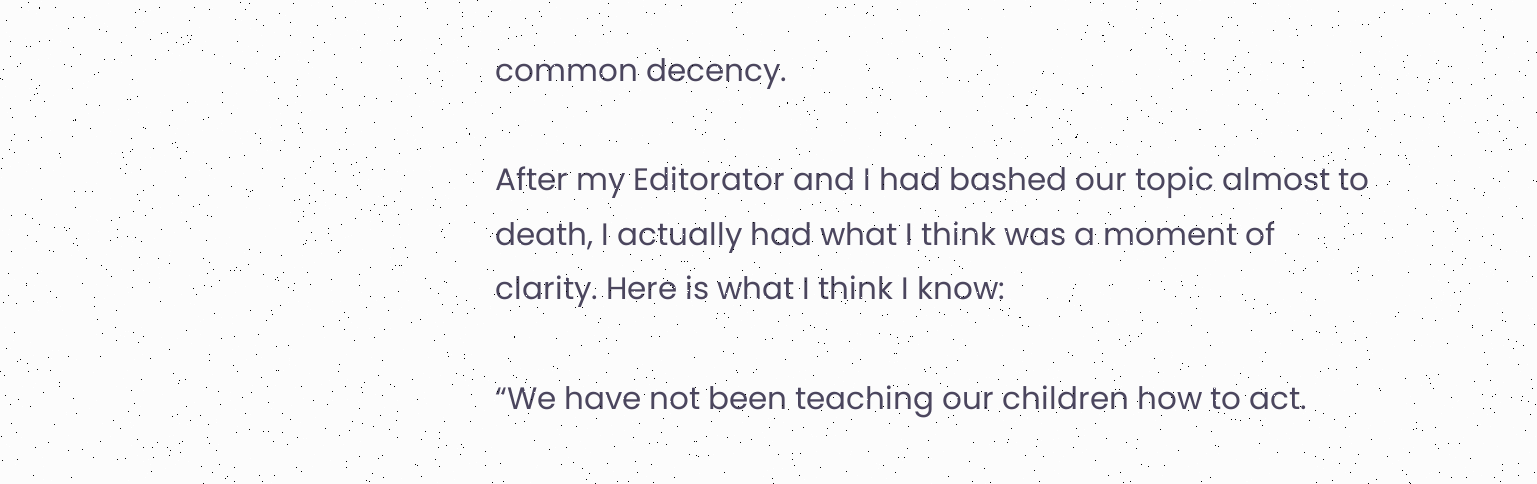common decency.

After my Editorator and I had bashed our topic almost to death, I actually had what I think was a moment of clarity. Here is what I think I know:

“We have not been teaching our children how to act.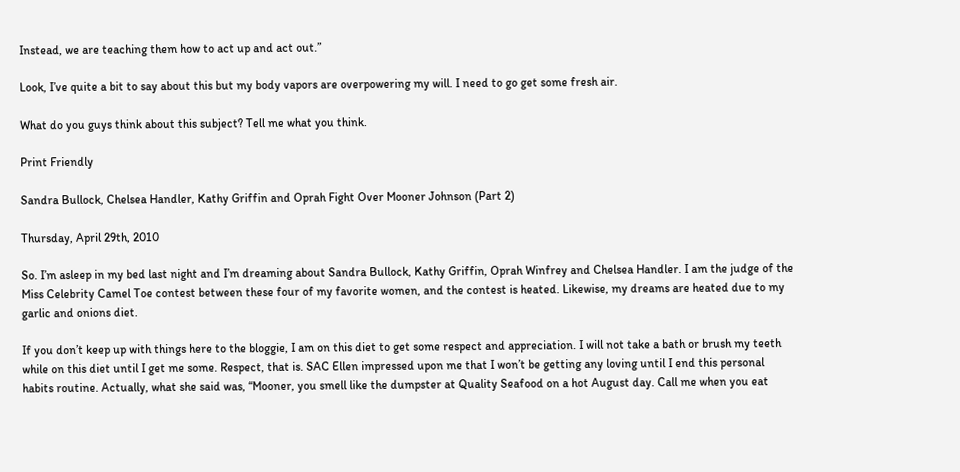Instead, we are teaching them how to act up and act out.”

Look, I’ve quite a bit to say about this but my body vapors are overpowering my will. I need to go get some fresh air.

What do you guys think about this subject? Tell me what you think.

Print Friendly

Sandra Bullock, Chelsea Handler, Kathy Griffin and Oprah Fight Over Mooner Johnson (Part 2)

Thursday, April 29th, 2010

So. I’m asleep in my bed last night and I’m dreaming about Sandra Bullock, Kathy Griffin, Oprah Winfrey and Chelsea Handler. I am the judge of the Miss Celebrity Camel Toe contest between these four of my favorite women, and the contest is heated. Likewise, my dreams are heated due to my garlic and onions diet.

If you don’t keep up with things here to the bloggie, I am on this diet to get some respect and appreciation. I will not take a bath or brush my teeth while on this diet until I get me some. Respect, that is. SAC Ellen impressed upon me that I won’t be getting any loving until I end this personal habits routine. Actually, what she said was, “Mooner, you smell like the dumpster at Quality Seafood on a hot August day. Call me when you eat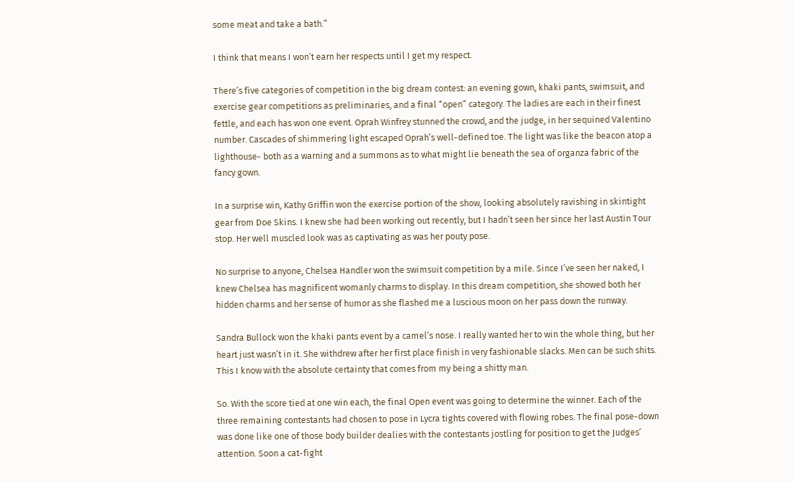some meat and take a bath.”

I think that means I won’t earn her respects until I get my respect.

There’s five categories of competition in the big dream contest: an evening gown, khaki pants, swimsuit, and exercise gear competitions as preliminaries, and a final “open” category. The ladies are each in their finest fettle, and each has won one event. Oprah Winfrey stunned the crowd, and the judge, in her sequined Valentino number. Cascades of shimmering light escaped Oprah’s well-defined toe. The light was like the beacon atop a lighthouse- both as a warning and a summons as to what might lie beneath the sea of organza fabric of the fancy gown.

In a surprise win, Kathy Griffin won the exercise portion of the show, looking absolutely ravishing in skintight gear from Doe Skins. I knew she had been working out recently, but I hadn’t seen her since her last Austin Tour stop. Her well muscled look was as captivating as was her pouty pose.

No surprise to anyone, Chelsea Handler won the swimsuit competition by a mile. Since I’ve seen her naked, I knew Chelsea has magnificent womanly charms to display. In this dream competition, she showed both her hidden charms and her sense of humor as she flashed me a luscious moon on her pass down the runway.

Sandra Bullock won the khaki pants event by a camel’s nose. I really wanted her to win the whole thing, but her heart just wasn’t in it. She withdrew after her first place finish in very fashionable slacks. Men can be such shits. This I know with the absolute certainty that comes from my being a shitty man.

So. With the score tied at one win each, the final Open event was going to determine the winner. Each of the three remaining contestants had chosen to pose in Lycra tights covered with flowing robes. The final pose-down was done like one of those body builder dealies with the contestants jostling for position to get the Judges’ attention. Soon a cat-fight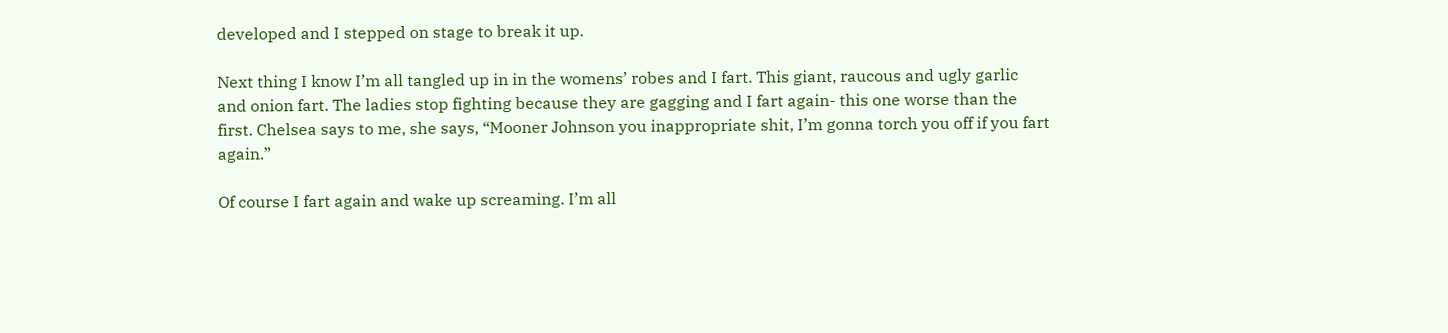developed and I stepped on stage to break it up.

Next thing I know I’m all tangled up in in the womens’ robes and I fart. This giant, raucous and ugly garlic and onion fart. The ladies stop fighting because they are gagging and I fart again- this one worse than the first. Chelsea says to me, she says, “Mooner Johnson you inappropriate shit, I’m gonna torch you off if you fart again.”

Of course I fart again and wake up screaming. I’m all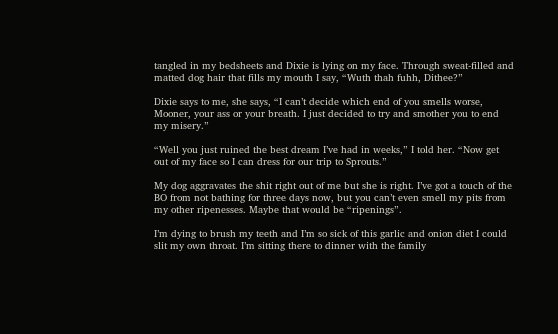tangled in my bedsheets and Dixie is lying on my face. Through sweat-filled and matted dog hair that fills my mouth I say, “Wuth thah fuhh, Dithee?”

Dixie says to me, she says, “I can’t decide which end of you smells worse, Mooner, your ass or your breath. I just decided to try and smother you to end my misery.”

“Well you just ruined the best dream I’ve had in weeks,” I told her. “Now get out of my face so I can dress for our trip to Sprouts.”

My dog aggravates the shit right out of me but she is right. I’ve got a touch of the BO from not bathing for three days now, but you can’t even smell my pits from my other ripenesses. Maybe that would be “ripenings”.

I’m dying to brush my teeth and I’m so sick of this garlic and onion diet I could slit my own throat. I’m sitting there to dinner with the family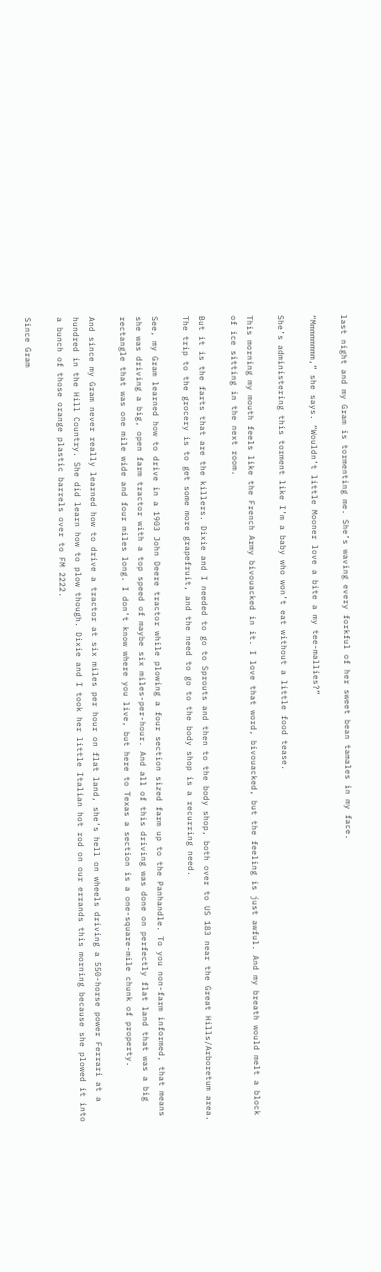last night and my Gram is tormenting me. She’s waving every forkful of her sweet bean tamales in my face.

“Mmmmmmmm,” she says. “Wouldn’t little Mooner love a bite a my tee-mallies?”

She’s administering this torment like I’m a baby who won’t eat without a little food tease.

This morning my mouth feels like the French Army bivouacked in it. I love that word, bivouacked, but the feeling is just awful. And my breath would melt a block of ice sitting in the next room.

But it is the farts that are the killers. Dixie and I needed to go to Sprouts and then to the body shop, both over to US 183 near the Great Hills/Arboretum area. The trip to the grocery is to get some more grapefruit, and the need to go to the body shop is a recurring need.

See, my Gram learned how to drive in a 1903 John Deere tractor while plowing a four section sized farm up to the Panhandle. To you non-farm informed, that means she was driving a big, open farm tractor with a top speed of maybe six miles-per-hour. And all of this driving was done on perfectly flat land that was a big rectangle that was one mile wide and four miles long. I don’t know where you live, but here to Texas a section is a one-square-mile chunk of property.

And since my Gram never really learned how to drive a tractor at six miles per hour on flat land, she’s hell on wheels driving a 550-horse power Ferrari at a hundred in the Hill Country. She did learn how to plow though. Dixie and I took her little Italian hot rod on our errands this morning because she plowed it into a bunch of those orange plastic barrels over to FM 2222.

Since Gram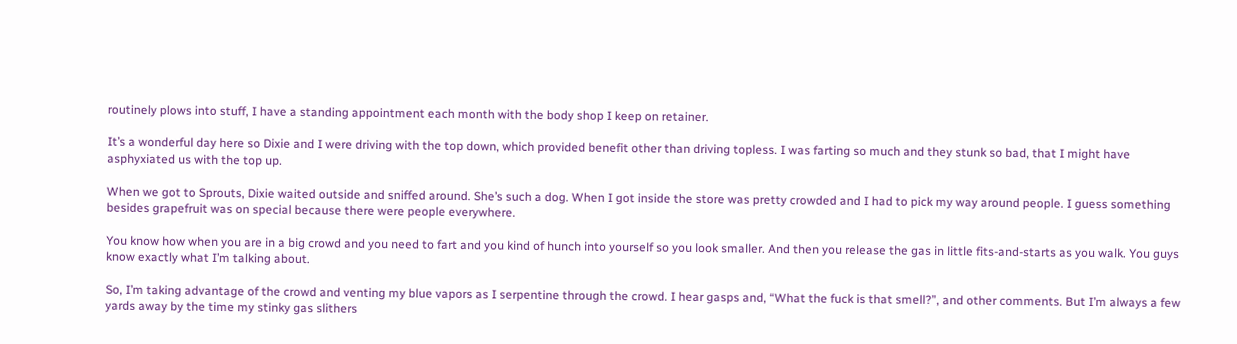routinely plows into stuff, I have a standing appointment each month with the body shop I keep on retainer.

It’s a wonderful day here so Dixie and I were driving with the top down, which provided benefit other than driving topless. I was farting so much and they stunk so bad, that I might have asphyxiated us with the top up.

When we got to Sprouts, Dixie waited outside and sniffed around. She’s such a dog. When I got inside the store was pretty crowded and I had to pick my way around people. I guess something besides grapefruit was on special because there were people everywhere.

You know how when you are in a big crowd and you need to fart and you kind of hunch into yourself so you look smaller. And then you release the gas in little fits-and-starts as you walk. You guys know exactly what I’m talking about.

So, I’m taking advantage of the crowd and venting my blue vapors as I serpentine through the crowd. I hear gasps and, “What the fuck is that smell?”, and other comments. But I’m always a few yards away by the time my stinky gas slithers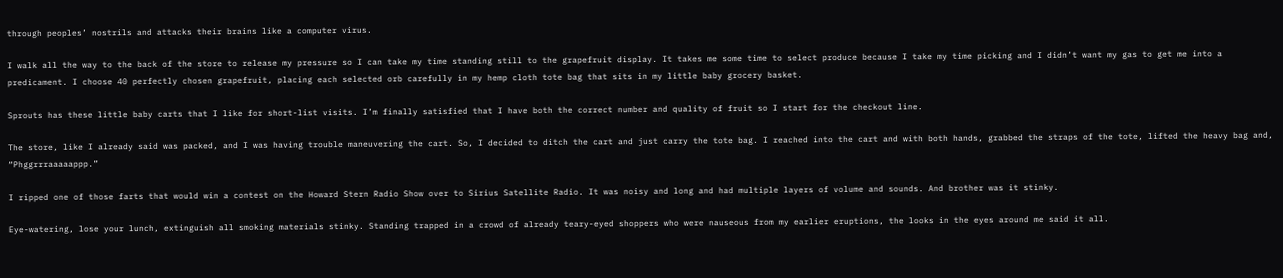through peoples’ nostrils and attacks their brains like a computer virus.

I walk all the way to the back of the store to release my pressure so I can take my time standing still to the grapefruit display. It takes me some time to select produce because I take my time picking and I didn’t want my gas to get me into a predicament. I choose 40 perfectly chosen grapefruit, placing each selected orb carefully in my hemp cloth tote bag that sits in my little baby grocery basket.

Sprouts has these little baby carts that I like for short-list visits. I’m finally satisfied that I have both the correct number and quality of fruit so I start for the checkout line.

The store, like I already said was packed, and I was having trouble maneuvering the cart. So, I decided to ditch the cart and just carry the tote bag. I reached into the cart and with both hands, grabbed the straps of the tote, lifted the heavy bag and, “Phggrrraaaaappp.”

I ripped one of those farts that would win a contest on the Howard Stern Radio Show over to Sirius Satellite Radio. It was noisy and long and had multiple layers of volume and sounds. And brother was it stinky.

Eye-watering, lose your lunch, extinguish all smoking materials stinky. Standing trapped in a crowd of already teary-eyed shoppers who were nauseous from my earlier eruptions, the looks in the eyes around me said it all.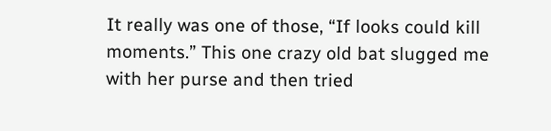It really was one of those, “If looks could kill moments.” This one crazy old bat slugged me with her purse and then tried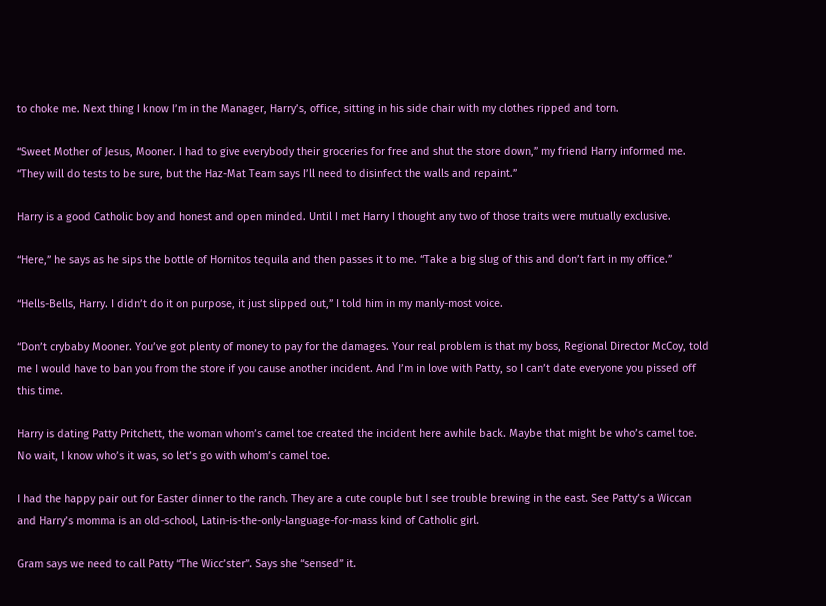to choke me. Next thing I know I’m in the Manager, Harry’s, office, sitting in his side chair with my clothes ripped and torn.

“Sweet Mother of Jesus, Mooner. I had to give everybody their groceries for free and shut the store down,” my friend Harry informed me. “They will do tests to be sure, but the Haz-Mat Team says I’ll need to disinfect the walls and repaint.”

Harry is a good Catholic boy and honest and open minded. Until I met Harry I thought any two of those traits were mutually exclusive.

“Here,” he says as he sips the bottle of Hornitos tequila and then passes it to me. “Take a big slug of this and don’t fart in my office.”

“Hells-Bells, Harry. I didn’t do it on purpose, it just slipped out,” I told him in my manly-most voice.

“Don’t crybaby Mooner. You’ve got plenty of money to pay for the damages. Your real problem is that my boss, Regional Director McCoy, told me I would have to ban you from the store if you cause another incident. And I’m in love with Patty, so I can’t date everyone you pissed off this time.

Harry is dating Patty Pritchett, the woman whom’s camel toe created the incident here awhile back. Maybe that might be who’s camel toe. No wait, I know who’s it was, so let’s go with whom’s camel toe.

I had the happy pair out for Easter dinner to the ranch. They are a cute couple but I see trouble brewing in the east. See Patty’s a Wiccan and Harry’s momma is an old-school, Latin-is-the-only-language-for-mass kind of Catholic girl.

Gram says we need to call Patty “The Wicc’ster”. Says she “sensed” it.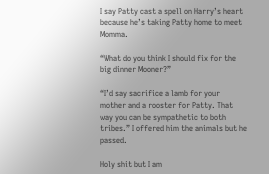I say Patty cast a spell on Harry’s heart because he’s taking Patty home to meet Momma.

“What do you think I should fix for the big dinner Mooner?”

“I’d say sacrifice a lamb for your mother and a rooster for Patty. That way you can be sympathetic to both tribes.” I offered him the animals but he passed.

Holy shit but I am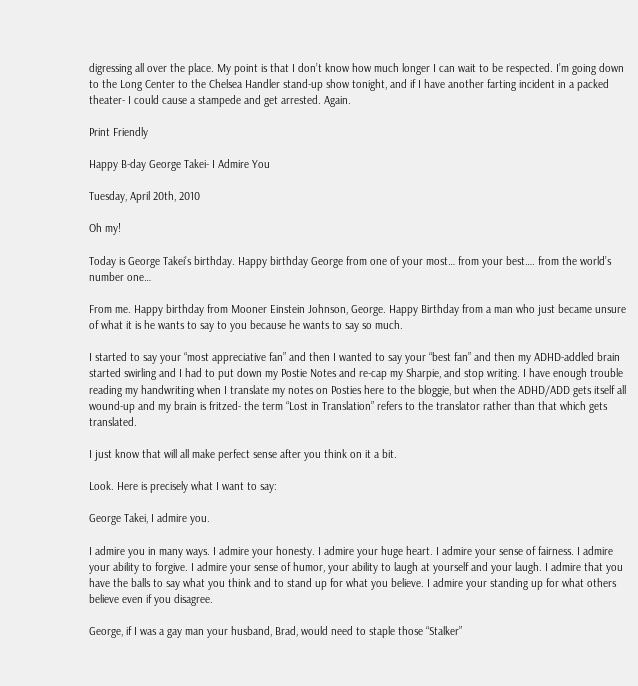digressing all over the place. My point is that I don’t know how much longer I can wait to be respected. I’m going down to the Long Center to the Chelsea Handler stand-up show tonight, and if I have another farting incident in a packed theater- I could cause a stampede and get arrested. Again.

Print Friendly

Happy B-day George Takei- I Admire You

Tuesday, April 20th, 2010

Oh my!

Today is George Takei’s birthday. Happy birthday George from one of your most… from your best…. from the world’s number one…

From me. Happy birthday from Mooner Einstein Johnson, George. Happy Birthday from a man who just became unsure of what it is he wants to say to you because he wants to say so much.

I started to say your “most appreciative fan” and then I wanted to say your “best fan” and then my ADHD-addled brain started swirling and I had to put down my Postie Notes and re-cap my Sharpie, and stop writing. I have enough trouble reading my handwriting when I translate my notes on Posties here to the bloggie, but when the ADHD/ADD gets itself all wound-up and my brain is fritzed- the term “Lost in Translation” refers to the translator rather than that which gets translated.

I just know that will all make perfect sense after you think on it a bit.

Look. Here is precisely what I want to say:

George Takei, I admire you.

I admire you in many ways. I admire your honesty. I admire your huge heart. I admire your sense of fairness. I admire your ability to forgive. I admire your sense of humor, your ability to laugh at yourself and your laugh. I admire that you have the balls to say what you think and to stand up for what you believe. I admire your standing up for what others believe even if you disagree.

George, if I was a gay man your husband, Brad, would need to staple those “Stalker”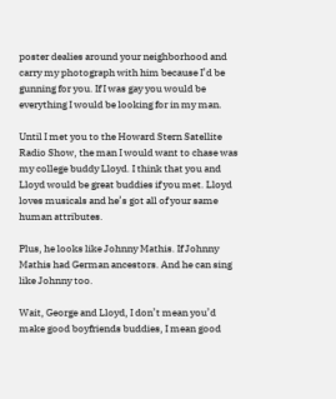poster dealies around your neighborhood and carry my photograph with him because I’d be gunning for you. If I was gay you would be everything I would be looking for in my man.

Until I met you to the Howard Stern Satellite Radio Show, the man I would want to chase was my college buddy Lloyd. I think that you and Lloyd would be great buddies if you met. Lloyd loves musicals and he’s got all of your same human attributes.

Plus, he looks like Johnny Mathis. If Johnny Mathis had German ancestors. And he can sing like Johnny too.

Wait, George and Lloyd, I don’t mean you’d make good boyfriends buddies, I mean good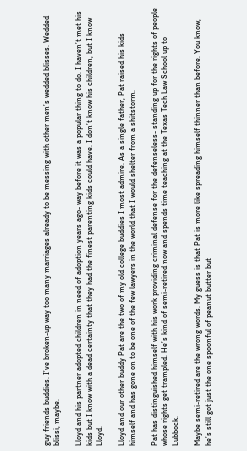guy friends buddies. I’ve broken-up way too many marriages already to be messing with other men’s wedded blisses. Wedded blissi, maybe.

Lloyd and his partner adopted children in need of adoption years ago- way before it was a popular thing to do. I haven’t met his kids but I know with a dead certainty that they had the finest parenting kids could have. I don’t know his children, but I know Lloyd.

Lloyd and our other buddy Pat are the two of my old college buddies I most admire. As a single father, Pat raised his kids himself and has gone on to be one of the few lawyers in the world that I would shelter from a shitstorm.

Pat has distinguished himself with his work providing criminal defense for the defenseless- standing up for the rights of people whose rights get trampled. He’s kind of semi-retired now and spends time teaching at the Texas Tech Law School up to Lubbock.

Maybe semi-retired are the wrong words. My guess is that Pat is more like spreading himself thinner than before. You know, he’s still got just the one spoonful of peanut butter but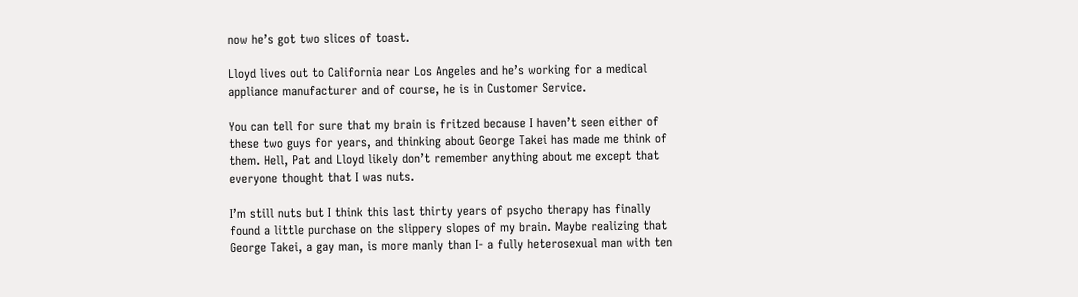now he’s got two slices of toast.

Lloyd lives out to California near Los Angeles and he’s working for a medical appliance manufacturer and of course, he is in Customer Service.

You can tell for sure that my brain is fritzed because I haven’t seen either of these two guys for years, and thinking about George Takei has made me think of them. Hell, Pat and Lloyd likely don’t remember anything about me except that everyone thought that I was nuts.

I’m still nuts but I think this last thirty years of psycho therapy has finally found a little purchase on the slippery slopes of my brain. Maybe realizing that George Takei, a gay man, is more manly than I- a fully heterosexual man with ten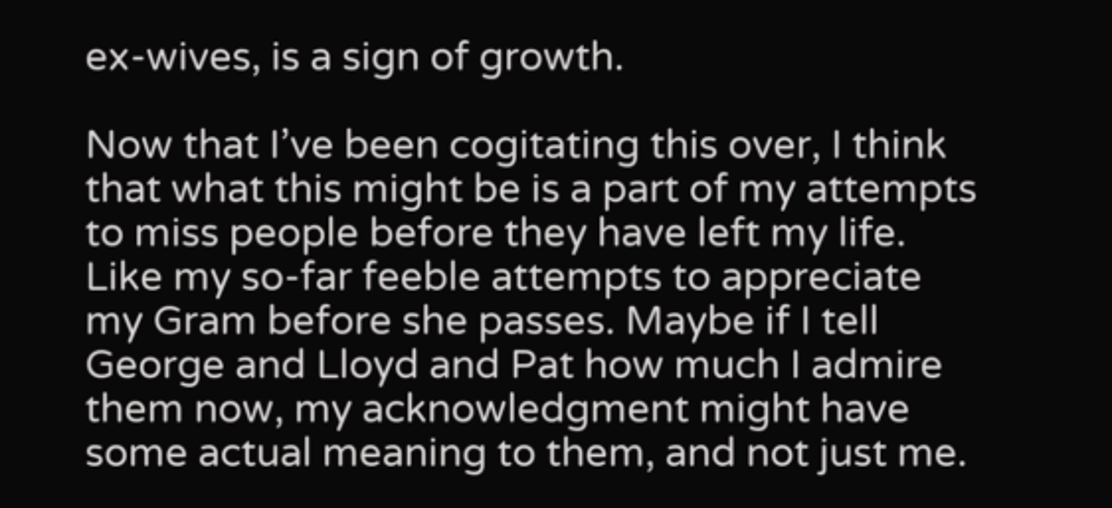ex-wives, is a sign of growth.

Now that I’ve been cogitating this over, I think that what this might be is a part of my attempts to miss people before they have left my life. Like my so-far feeble attempts to appreciate my Gram before she passes. Maybe if I tell George and Lloyd and Pat how much I admire them now, my acknowledgment might have some actual meaning to them, and not just me.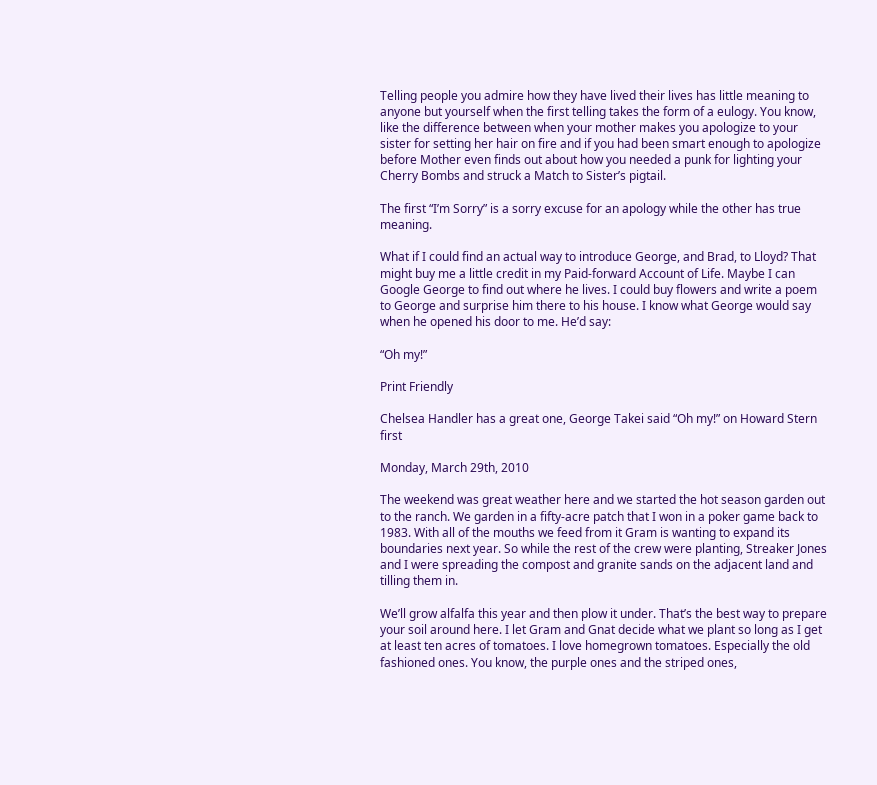Telling people you admire how they have lived their lives has little meaning to anyone but yourself when the first telling takes the form of a eulogy. You know, like the difference between when your mother makes you apologize to your sister for setting her hair on fire and if you had been smart enough to apologize before Mother even finds out about how you needed a punk for lighting your Cherry Bombs and struck a Match to Sister’s pigtail.

The first “I’m Sorry” is a sorry excuse for an apology while the other has true meaning.

What if I could find an actual way to introduce George, and Brad, to Lloyd? That might buy me a little credit in my Paid-forward Account of Life. Maybe I can Google George to find out where he lives. I could buy flowers and write a poem to George and surprise him there to his house. I know what George would say when he opened his door to me. He’d say:

“Oh my!”

Print Friendly

Chelsea Handler has a great one, George Takei said “Oh my!” on Howard Stern first

Monday, March 29th, 2010

The weekend was great weather here and we started the hot season garden out to the ranch. We garden in a fifty-acre patch that I won in a poker game back to 1983. With all of the mouths we feed from it Gram is wanting to expand its boundaries next year. So while the rest of the crew were planting, Streaker Jones and I were spreading the compost and granite sands on the adjacent land and tilling them in.

We’ll grow alfalfa this year and then plow it under. That’s the best way to prepare your soil around here. I let Gram and Gnat decide what we plant so long as I get at least ten acres of tomatoes. I love homegrown tomatoes. Especially the old fashioned ones. You know, the purple ones and the striped ones,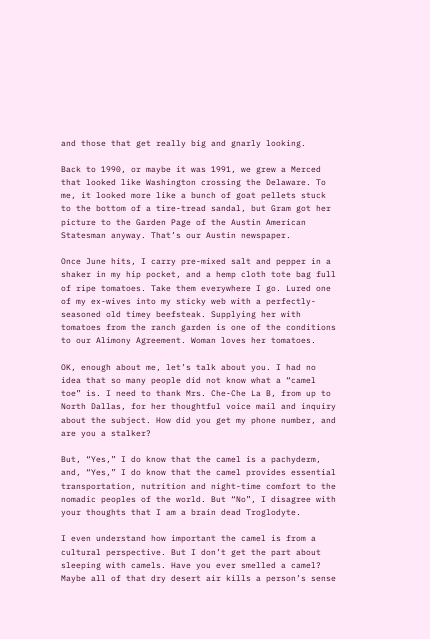and those that get really big and gnarly looking.

Back to 1990, or maybe it was 1991, we grew a Merced that looked like Washington crossing the Delaware. To me, it looked more like a bunch of goat pellets stuck to the bottom of a tire-tread sandal, but Gram got her picture to the Garden Page of the Austin American Statesman anyway. That’s our Austin newspaper.

Once June hits, I carry pre-mixed salt and pepper in a shaker in my hip pocket, and a hemp cloth tote bag full of ripe tomatoes. Take them everywhere I go. Lured one of my ex-wives into my sticky web with a perfectly-seasoned old timey beefsteak. Supplying her with tomatoes from the ranch garden is one of the conditions to our Alimony Agreement. Woman loves her tomatoes.

OK, enough about me, let’s talk about you. I had no idea that so many people did not know what a “camel toe” is. I need to thank Mrs. Che-Che La B, from up to North Dallas, for her thoughtful voice mail and inquiry about the subject. How did you get my phone number, and are you a stalker?

But, “Yes,” I do know that the camel is a pachyderm, and, “Yes,” I do know that the camel provides essential transportation, nutrition and night-time comfort to the nomadic peoples of the world. But “No”, I disagree with your thoughts that I am a brain dead Troglodyte.

I even understand how important the camel is from a cultural perspective. But I don’t get the part about sleeping with camels. Have you ever smelled a camel? Maybe all of that dry desert air kills a person’s sense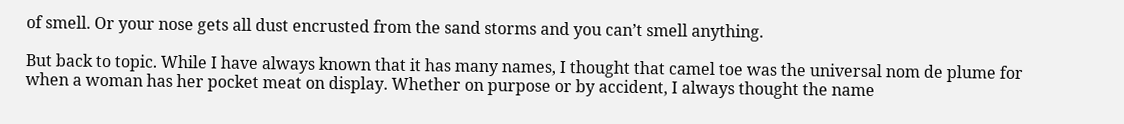of smell. Or your nose gets all dust encrusted from the sand storms and you can’t smell anything.

But back to topic. While I have always known that it has many names, I thought that camel toe was the universal nom de plume for when a woman has her pocket meat on display. Whether on purpose or by accident, I always thought the name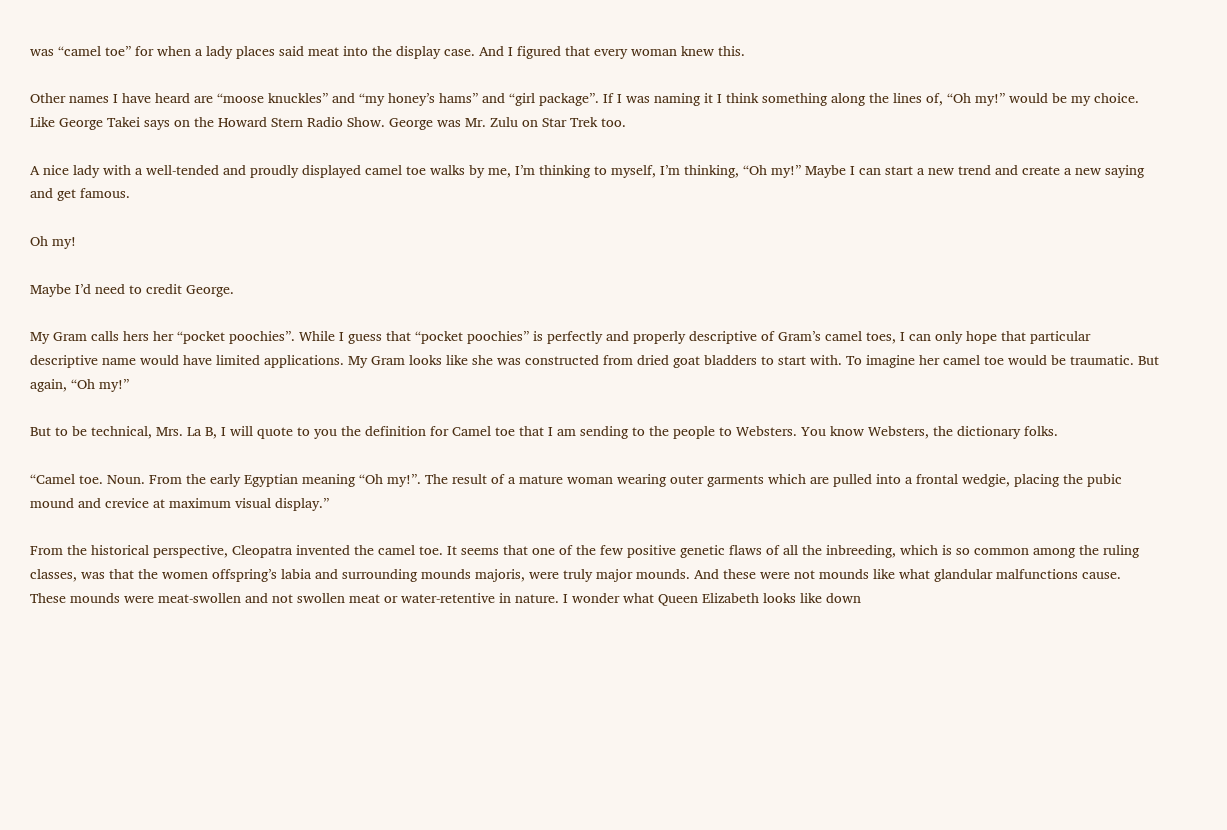was “camel toe” for when a lady places said meat into the display case. And I figured that every woman knew this.

Other names I have heard are “moose knuckles” and “my honey’s hams” and “girl package”. If I was naming it I think something along the lines of, “Oh my!” would be my choice. Like George Takei says on the Howard Stern Radio Show. George was Mr. Zulu on Star Trek too.

A nice lady with a well-tended and proudly displayed camel toe walks by me, I’m thinking to myself, I’m thinking, “Oh my!” Maybe I can start a new trend and create a new saying and get famous.

Oh my!

Maybe I’d need to credit George.

My Gram calls hers her “pocket poochies”. While I guess that “pocket poochies” is perfectly and properly descriptive of Gram’s camel toes, I can only hope that particular descriptive name would have limited applications. My Gram looks like she was constructed from dried goat bladders to start with. To imagine her camel toe would be traumatic. But again, “Oh my!”

But to be technical, Mrs. La B, I will quote to you the definition for Camel toe that I am sending to the people to Websters. You know Websters, the dictionary folks.

“Camel toe. Noun. From the early Egyptian meaning “Oh my!”. The result of a mature woman wearing outer garments which are pulled into a frontal wedgie, placing the pubic mound and crevice at maximum visual display.”

From the historical perspective, Cleopatra invented the camel toe. It seems that one of the few positive genetic flaws of all the inbreeding, which is so common among the ruling classes, was that the women offspring’s labia and surrounding mounds majoris, were truly major mounds. And these were not mounds like what glandular malfunctions cause. These mounds were meat-swollen and not swollen meat or water-retentive in nature. I wonder what Queen Elizabeth looks like down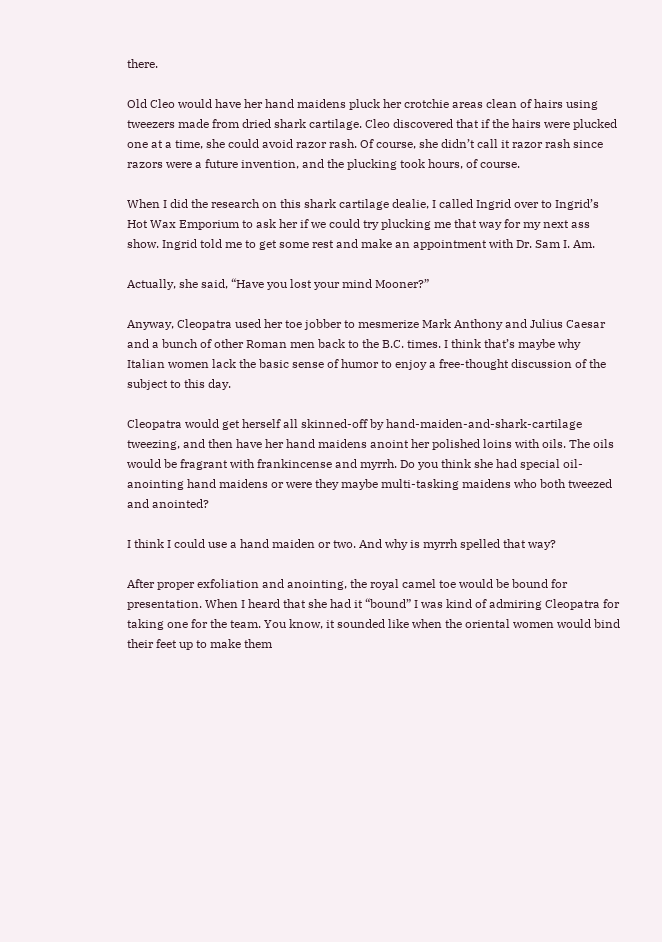there.

Old Cleo would have her hand maidens pluck her crotchie areas clean of hairs using tweezers made from dried shark cartilage. Cleo discovered that if the hairs were plucked one at a time, she could avoid razor rash. Of course, she didn’t call it razor rash since razors were a future invention, and the plucking took hours, of course.

When I did the research on this shark cartilage dealie, I called Ingrid over to Ingrid’s Hot Wax Emporium to ask her if we could try plucking me that way for my next ass show. Ingrid told me to get some rest and make an appointment with Dr. Sam I. Am.

Actually, she said, “Have you lost your mind Mooner?”

Anyway, Cleopatra used her toe jobber to mesmerize Mark Anthony and Julius Caesar and a bunch of other Roman men back to the B.C. times. I think that’s maybe why Italian women lack the basic sense of humor to enjoy a free-thought discussion of the subject to this day.

Cleopatra would get herself all skinned-off by hand-maiden-and-shark-cartilage tweezing, and then have her hand maidens anoint her polished loins with oils. The oils would be fragrant with frankincense and myrrh. Do you think she had special oil-anointing hand maidens or were they maybe multi-tasking maidens who both tweezed and anointed?

I think I could use a hand maiden or two. And why is myrrh spelled that way?

After proper exfoliation and anointing, the royal camel toe would be bound for presentation. When I heard that she had it “bound” I was kind of admiring Cleopatra for taking one for the team. You know, it sounded like when the oriental women would bind their feet up to make them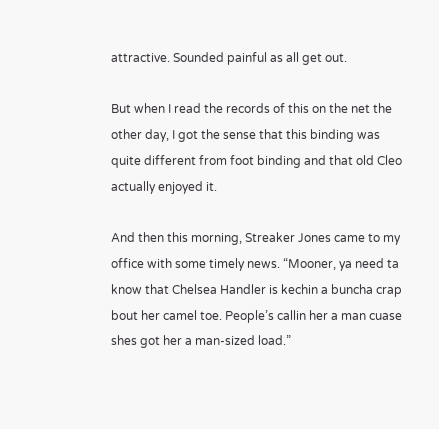attractive. Sounded painful as all get out.

But when I read the records of this on the net the other day, I got the sense that this binding was quite different from foot binding and that old Cleo actually enjoyed it.

And then this morning, Streaker Jones came to my office with some timely news. “Mooner, ya need ta know that Chelsea Handler is kechin a buncha crap bout her camel toe. People’s callin her a man cuase shes got her a man-sized load.”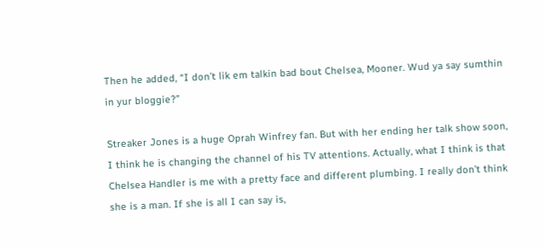Then he added, “I don’t lik em talkin bad bout Chelsea, Mooner. Wud ya say sumthin in yur bloggie?”

Streaker Jones is a huge Oprah Winfrey fan. But with her ending her talk show soon, I think he is changing the channel of his TV attentions. Actually, what I think is that Chelsea Handler is me with a pretty face and different plumbing. I really don’t think she is a man. If she is all I can say is,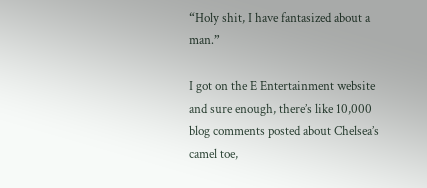“Holy shit, I have fantasized about a man.”

I got on the E Entertainment website and sure enough, there’s like 10,000 blog comments posted about Chelsea’s camel toe,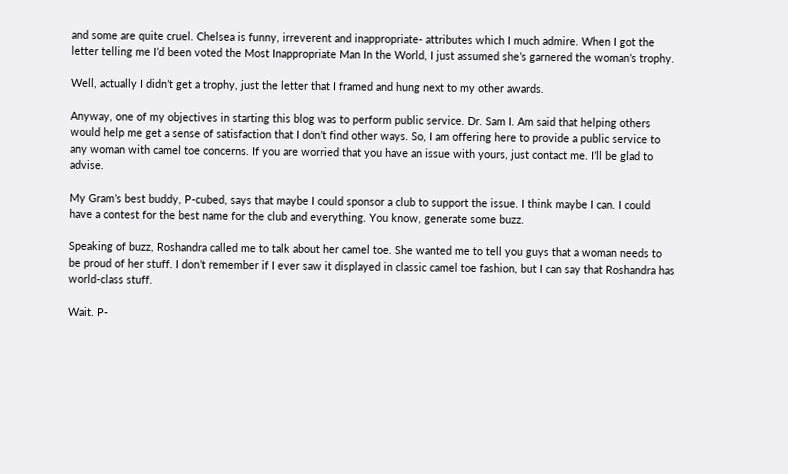and some are quite cruel. Chelsea is funny, irreverent and inappropriate- attributes which I much admire. When I got the letter telling me I’d been voted the Most Inappropriate Man In the World, I just assumed she’s garnered the woman’s trophy.

Well, actually I didn’t get a trophy, just the letter that I framed and hung next to my other awards.

Anyway, one of my objectives in starting this blog was to perform public service. Dr. Sam I. Am said that helping others would help me get a sense of satisfaction that I don’t find other ways. So, I am offering here to provide a public service to any woman with camel toe concerns. If you are worried that you have an issue with yours, just contact me. I’ll be glad to advise.

My Gram’s best buddy, P-cubed, says that maybe I could sponsor a club to support the issue. I think maybe I can. I could have a contest for the best name for the club and everything. You know, generate some buzz.

Speaking of buzz, Roshandra called me to talk about her camel toe. She wanted me to tell you guys that a woman needs to be proud of her stuff. I don’t remember if I ever saw it displayed in classic camel toe fashion, but I can say that Roshandra has world-class stuff.

Wait. P-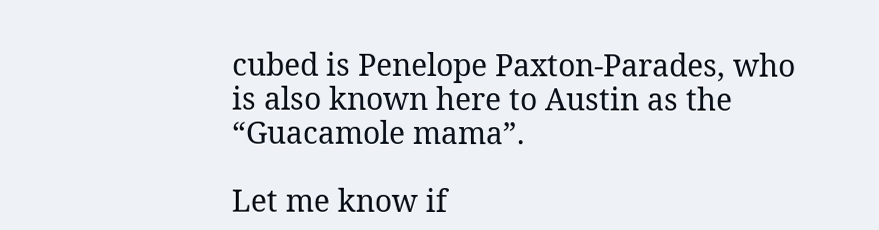cubed is Penelope Paxton-Parades, who is also known here to Austin as the “Guacamole mama”.

Let me know if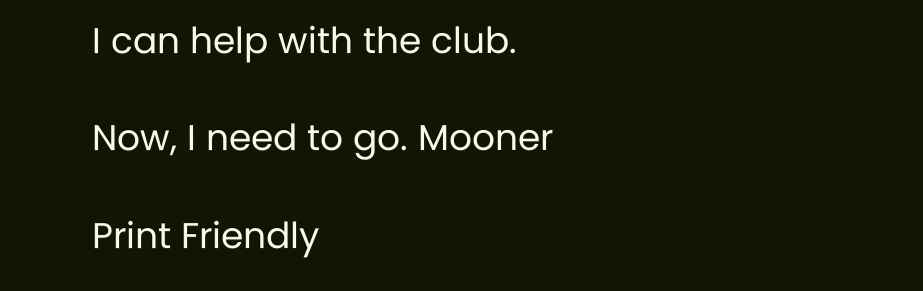I can help with the club.

Now, I need to go. Mooner

Print Friendly